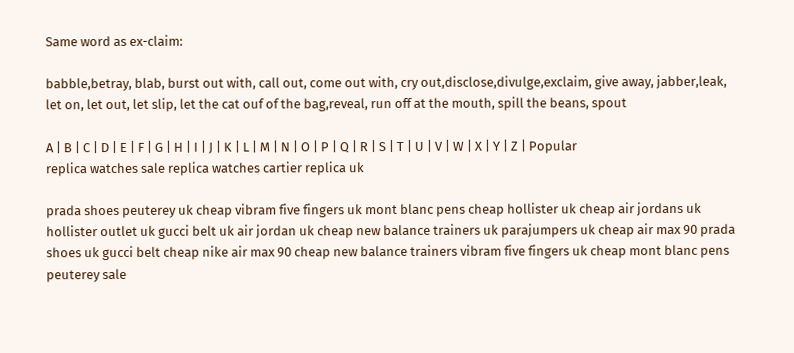Same word as ex-claim:

babble,betray, blab, burst out with, call out, come out with, cry out,disclose,divulge,exclaim, give away, jabber,leak, let on, let out, let slip, let the cat ouf of the bag,reveal, run off at the mouth, spill the beans, spout

A | B | C | D | E | F | G | H | I | J | K | L | M | N | O | P | Q | R | S | T | U | V | W | X | Y | Z | Popular
replica watches sale replica watches cartier replica uk

prada shoes peuterey uk cheap vibram five fingers uk mont blanc pens cheap hollister uk cheap air jordans uk hollister outlet uk gucci belt uk air jordan uk cheap new balance trainers uk parajumpers uk cheap air max 90 prada shoes uk gucci belt cheap nike air max 90 cheap new balance trainers vibram five fingers uk cheap mont blanc pens peuterey sale